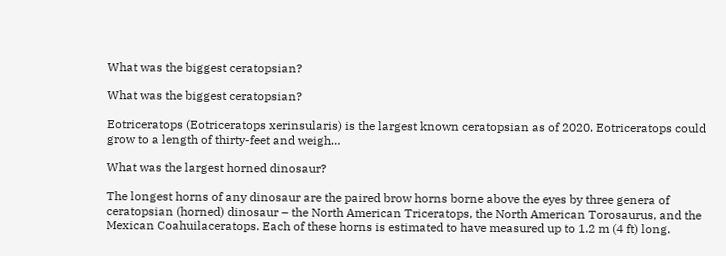What was the biggest ceratopsian?

What was the biggest ceratopsian?

Eotriceratops (Eotriceratops xerinsularis) is the largest known ceratopsian as of 2020. Eotriceratops could grow to a length of thirty-feet and weigh…

What was the largest horned dinosaur?

The longest horns of any dinosaur are the paired brow horns borne above the eyes by three genera of ceratopsian (horned) dinosaur – the North American Triceratops, the North American Torosaurus, and the Mexican Coahuilaceratops. Each of these horns is estimated to have measured up to 1.2 m (4 ft) long.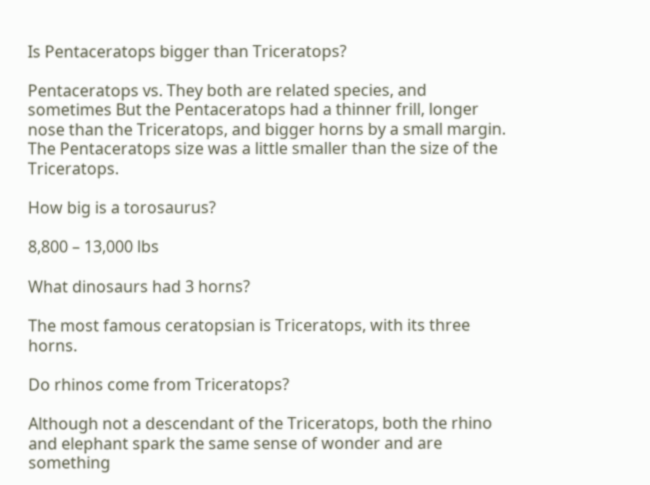Is Pentaceratops bigger than Triceratops?

Pentaceratops vs. They both are related species, and sometimes But the Pentaceratops had a thinner frill, longer nose than the Triceratops, and bigger horns by a small margin. The Pentaceratops size was a little smaller than the size of the Triceratops.

How big is a torosaurus?

8,800 – 13,000 lbs

What dinosaurs had 3 horns?

The most famous ceratopsian is Triceratops, with its three horns.

Do rhinos come from Triceratops?

Although not a descendant of the Triceratops, both the rhino and elephant spark the same sense of wonder and are something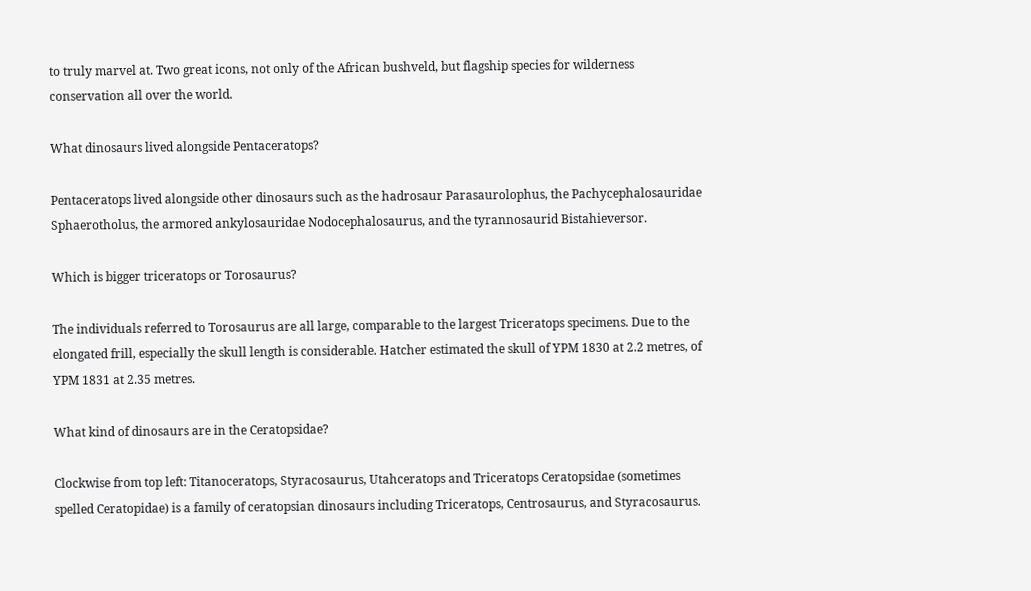to truly marvel at. Two great icons, not only of the African bushveld, but flagship species for wilderness conservation all over the world.

What dinosaurs lived alongside Pentaceratops?

Pentaceratops lived alongside other dinosaurs such as the hadrosaur Parasaurolophus, the Pachycephalosauridae Sphaerotholus, the armored ankylosauridae Nodocephalosaurus, and the tyrannosaurid Bistahieversor.

Which is bigger triceratops or Torosaurus?

The individuals referred to Torosaurus are all large, comparable to the largest Triceratops specimens. Due to the elongated frill, especially the skull length is considerable. Hatcher estimated the skull of YPM 1830 at 2.2 metres, of YPM 1831 at 2.35 metres.

What kind of dinosaurs are in the Ceratopsidae?

Clockwise from top left: Titanoceratops, Styracosaurus, Utahceratops and Triceratops Ceratopsidae (sometimes spelled Ceratopidae) is a family of ceratopsian dinosaurs including Triceratops, Centrosaurus, and Styracosaurus.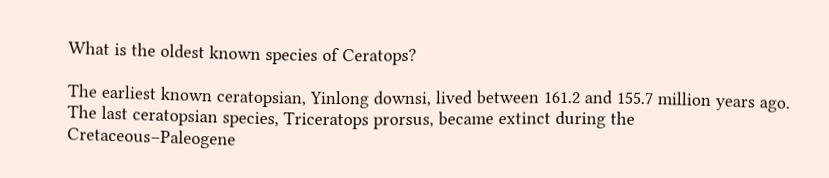What is the oldest known species of Ceratops?

The earliest known ceratopsian, Yinlong downsi, lived between 161.2 and 155.7 million years ago. The last ceratopsian species, Triceratops prorsus, became extinct during the Cretaceous–Paleogene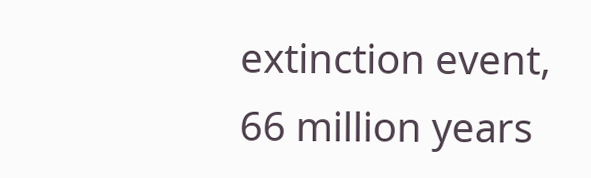extinction event, 66 million years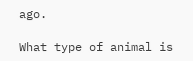ago.

What type of animal is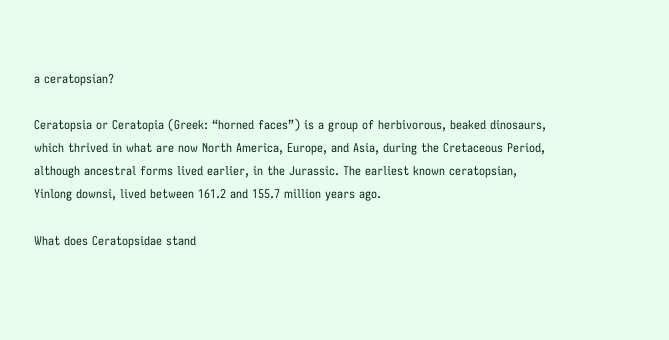a ceratopsian?

Ceratopsia or Ceratopia (Greek: “horned faces”) is a group of herbivorous, beaked dinosaurs, which thrived in what are now North America, Europe, and Asia, during the Cretaceous Period, although ancestral forms lived earlier, in the Jurassic. The earliest known ceratopsian, Yinlong downsi, lived between 161.2 and 155.7 million years ago.

What does Ceratopsidae stand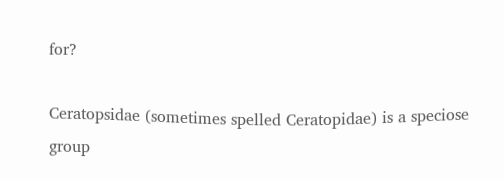for?

Ceratopsidae (sometimes spelled Ceratopidae) is a speciose group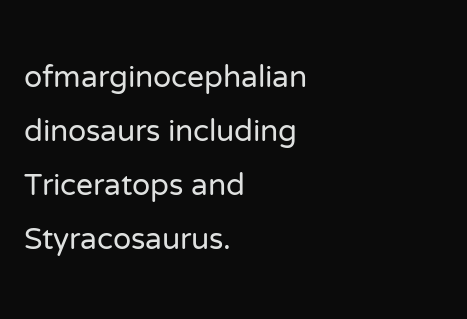ofmarginocephalian dinosaurs including Triceratops and Styracosaurus.